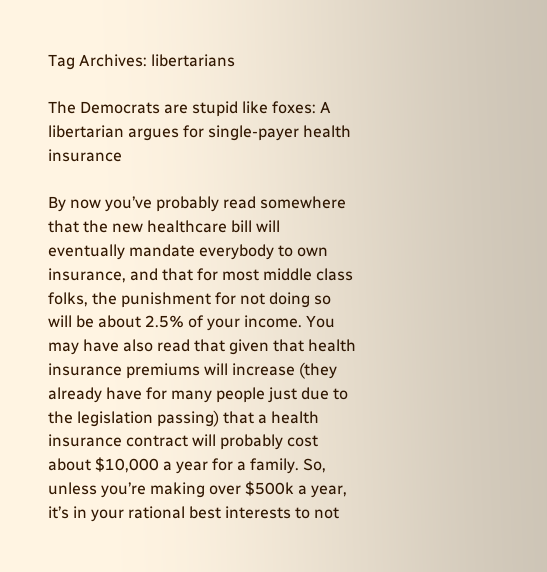Tag Archives: libertarians

The Democrats are stupid like foxes: A libertarian argues for single-payer health insurance

By now you’ve probably read somewhere that the new healthcare bill will eventually mandate everybody to own insurance, and that for most middle class folks, the punishment for not doing so will be about 2.5% of your income. You may have also read that given that health insurance premiums will increase (they already have for many people just due to the legislation passing) that a health insurance contract will probably cost about $10,000 a year for a family. So, unless you’re making over $500k a year, it’s in your rational best interests to not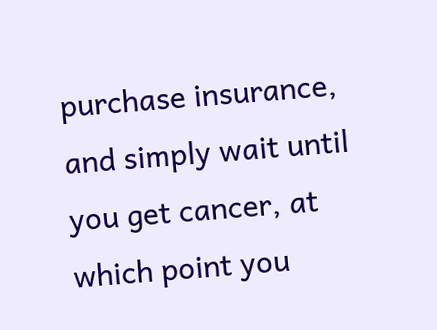purchase insurance, and simply wait until you get cancer, at which point you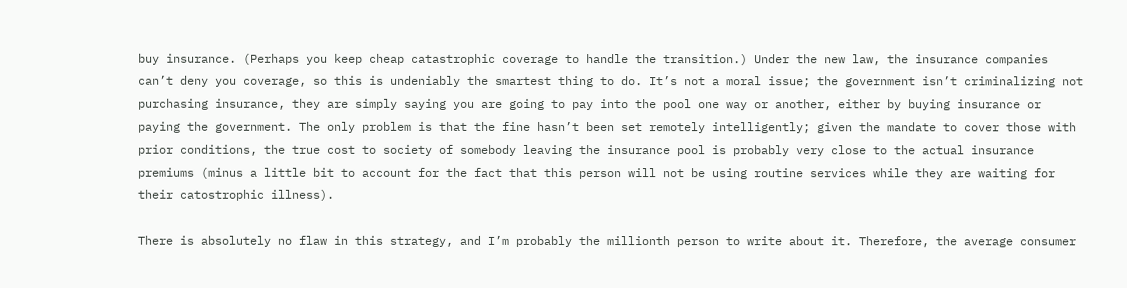buy insurance. (Perhaps you keep cheap catastrophic coverage to handle the transition.) Under the new law, the insurance companies can’t deny you coverage, so this is undeniably the smartest thing to do. It’s not a moral issue; the government isn’t criminalizing not purchasing insurance, they are simply saying you are going to pay into the pool one way or another, either by buying insurance or paying the government. The only problem is that the fine hasn’t been set remotely intelligently; given the mandate to cover those with prior conditions, the true cost to society of somebody leaving the insurance pool is probably very close to the actual insurance premiums (minus a little bit to account for the fact that this person will not be using routine services while they are waiting for their catostrophic illness).

There is absolutely no flaw in this strategy, and I’m probably the millionth person to write about it. Therefore, the average consumer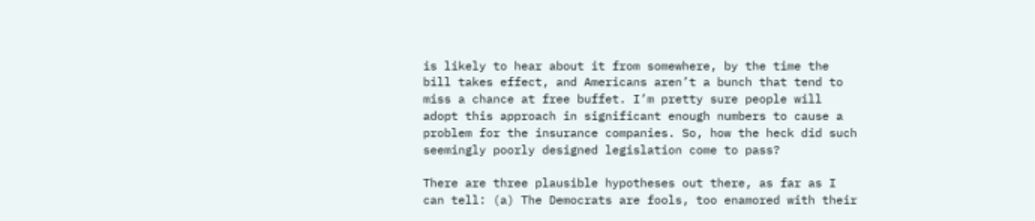is likely to hear about it from somewhere, by the time the bill takes effect, and Americans aren’t a bunch that tend to miss a chance at free buffet. I’m pretty sure people will adopt this approach in significant enough numbers to cause a problem for the insurance companies. So, how the heck did such seemingly poorly designed legislation come to pass?

There are three plausible hypotheses out there, as far as I can tell: (a) The Democrats are fools, too enamored with their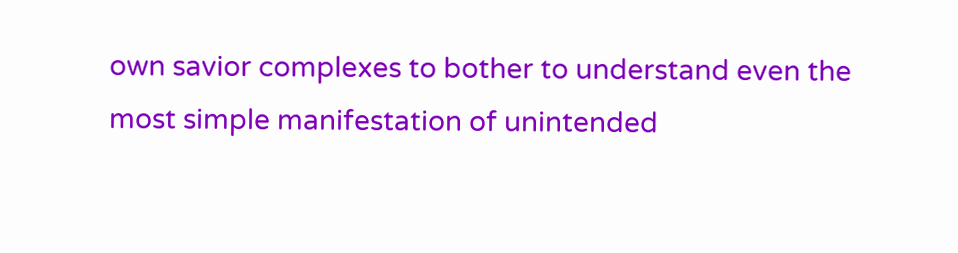own savior complexes to bother to understand even the most simple manifestation of unintended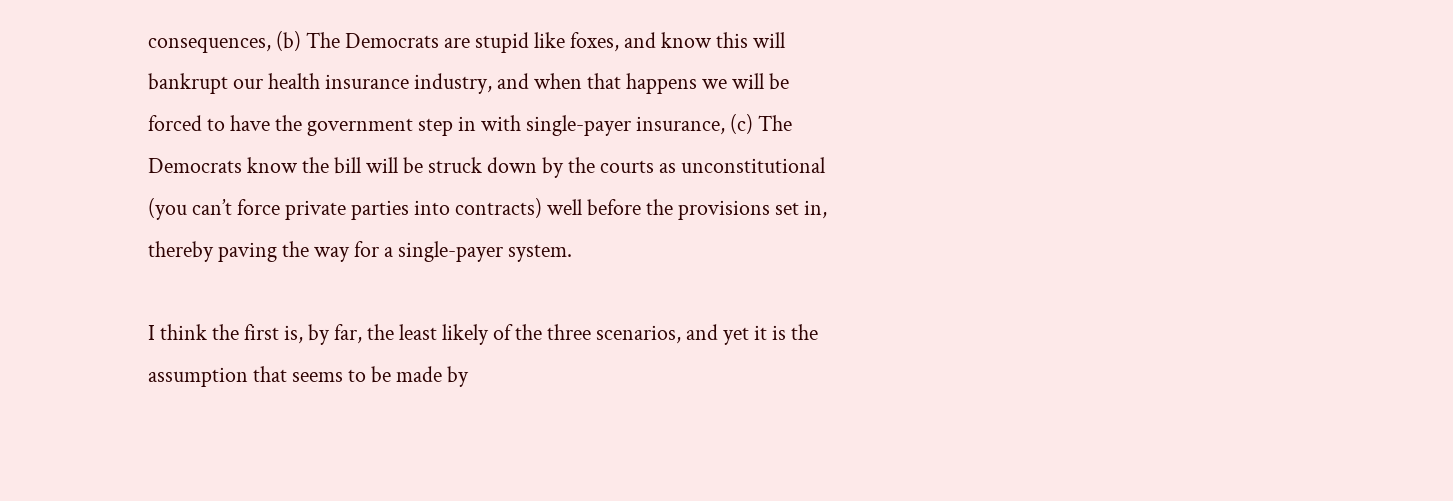consequences, (b) The Democrats are stupid like foxes, and know this will bankrupt our health insurance industry, and when that happens we will be forced to have the government step in with single-payer insurance, (c) The Democrats know the bill will be struck down by the courts as unconstitutional (you can’t force private parties into contracts) well before the provisions set in, thereby paving the way for a single-payer system.

I think the first is, by far, the least likely of the three scenarios, and yet it is the assumption that seems to be made by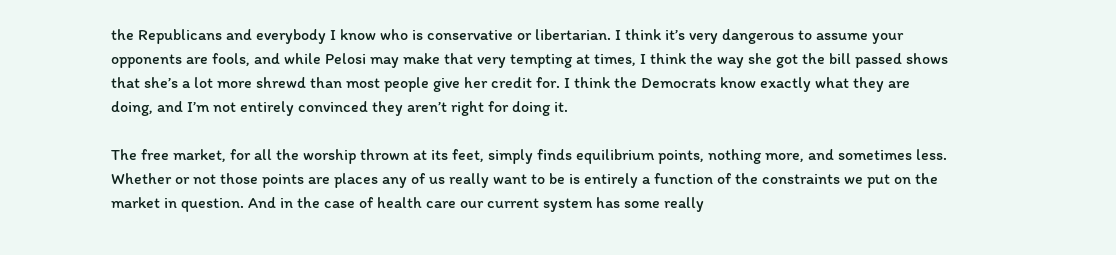the Republicans and everybody I know who is conservative or libertarian. I think it’s very dangerous to assume your opponents are fools, and while Pelosi may make that very tempting at times, I think the way she got the bill passed shows that she’s a lot more shrewd than most people give her credit for. I think the Democrats know exactly what they are doing, and I’m not entirely convinced they aren’t right for doing it.

The free market, for all the worship thrown at its feet, simply finds equilibrium points, nothing more, and sometimes less. Whether or not those points are places any of us really want to be is entirely a function of the constraints we put on the market in question. And in the case of health care our current system has some really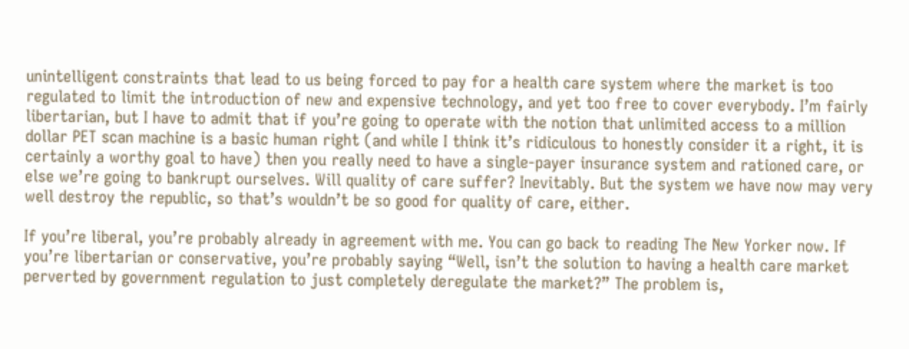unintelligent constraints that lead to us being forced to pay for a health care system where the market is too regulated to limit the introduction of new and expensive technology, and yet too free to cover everybody. I’m fairly libertarian, but I have to admit that if you’re going to operate with the notion that unlimited access to a million dollar PET scan machine is a basic human right (and while I think it’s ridiculous to honestly consider it a right, it is certainly a worthy goal to have) then you really need to have a single-payer insurance system and rationed care, or else we’re going to bankrupt ourselves. Will quality of care suffer? Inevitably. But the system we have now may very well destroy the republic, so that’s wouldn’t be so good for quality of care, either.

If you’re liberal, you’re probably already in agreement with me. You can go back to reading The New Yorker now. If you’re libertarian or conservative, you’re probably saying “Well, isn’t the solution to having a health care market perverted by government regulation to just completely deregulate the market?” The problem is,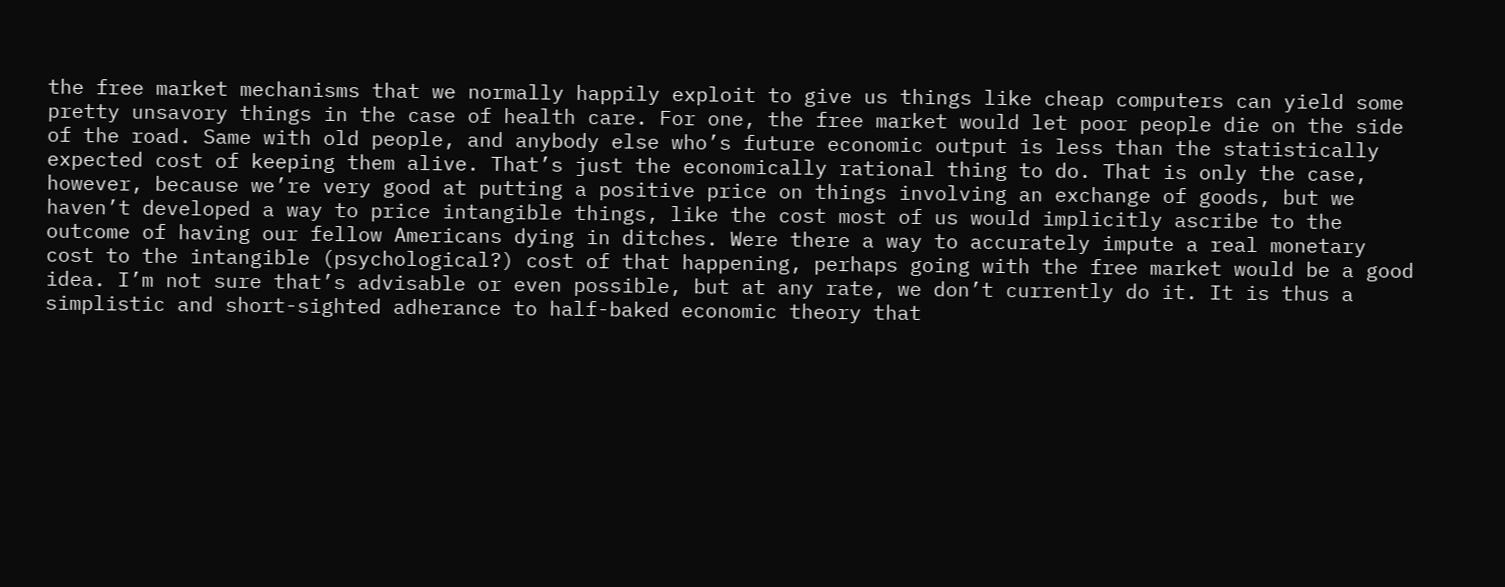the free market mechanisms that we normally happily exploit to give us things like cheap computers can yield some pretty unsavory things in the case of health care. For one, the free market would let poor people die on the side of the road. Same with old people, and anybody else who’s future economic output is less than the statistically expected cost of keeping them alive. That’s just the economically rational thing to do. That is only the case, however, because we’re very good at putting a positive price on things involving an exchange of goods, but we haven’t developed a way to price intangible things, like the cost most of us would implicitly ascribe to the outcome of having our fellow Americans dying in ditches. Were there a way to accurately impute a real monetary cost to the intangible (psychological?) cost of that happening, perhaps going with the free market would be a good idea. I’m not sure that’s advisable or even possible, but at any rate, we don’t currently do it. It is thus a simplistic and short-sighted adherance to half-baked economic theory that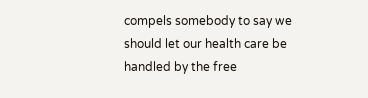compels somebody to say we should let our health care be handled by the free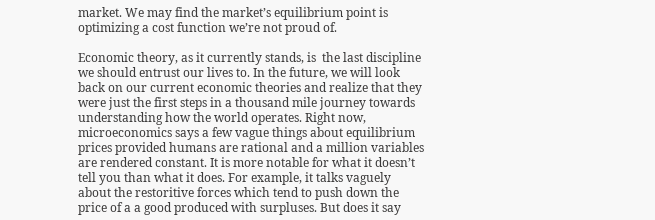market. We may find the market’s equilibrium point is optimizing a cost function we’re not proud of.

Economic theory, as it currently stands, is  the last discipline we should entrust our lives to. In the future, we will look back on our current economic theories and realize that they were just the first steps in a thousand mile journey towards understanding how the world operates. Right now, microeconomics says a few vague things about equilibrium prices provided humans are rational and a million variables are rendered constant. It is more notable for what it doesn’t tell you than what it does. For example, it talks vaguely about the restoritive forces which tend to push down the price of a a good produced with surpluses. But does it say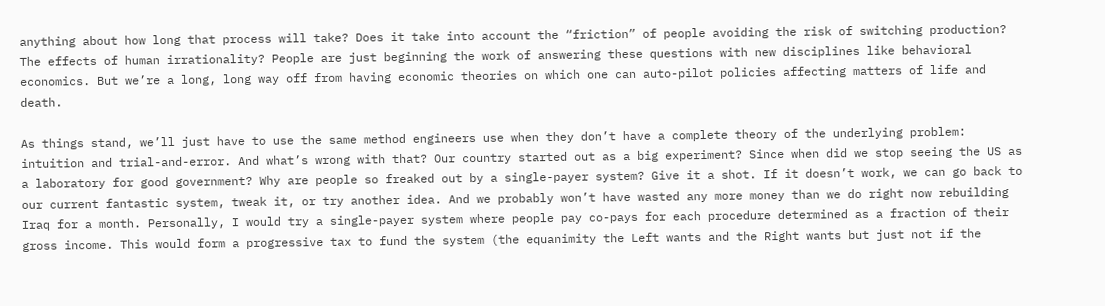anything about how long that process will take? Does it take into account the “friction” of people avoiding the risk of switching production? The effects of human irrationality? People are just beginning the work of answering these questions with new disciplines like behavioral economics. But we’re a long, long way off from having economic theories on which one can auto-pilot policies affecting matters of life and death.

As things stand, we’ll just have to use the same method engineers use when they don’t have a complete theory of the underlying problem: intuition and trial-and-error. And what’s wrong with that? Our country started out as a big experiment? Since when did we stop seeing the US as a laboratory for good government? Why are people so freaked out by a single-payer system? Give it a shot. If it doesn’t work, we can go back to our current fantastic system, tweak it, or try another idea. And we probably won’t have wasted any more money than we do right now rebuilding Iraq for a month. Personally, I would try a single-payer system where people pay co-pays for each procedure determined as a fraction of their gross income. This would form a progressive tax to fund the system (the equanimity the Left wants and the Right wants but just not if the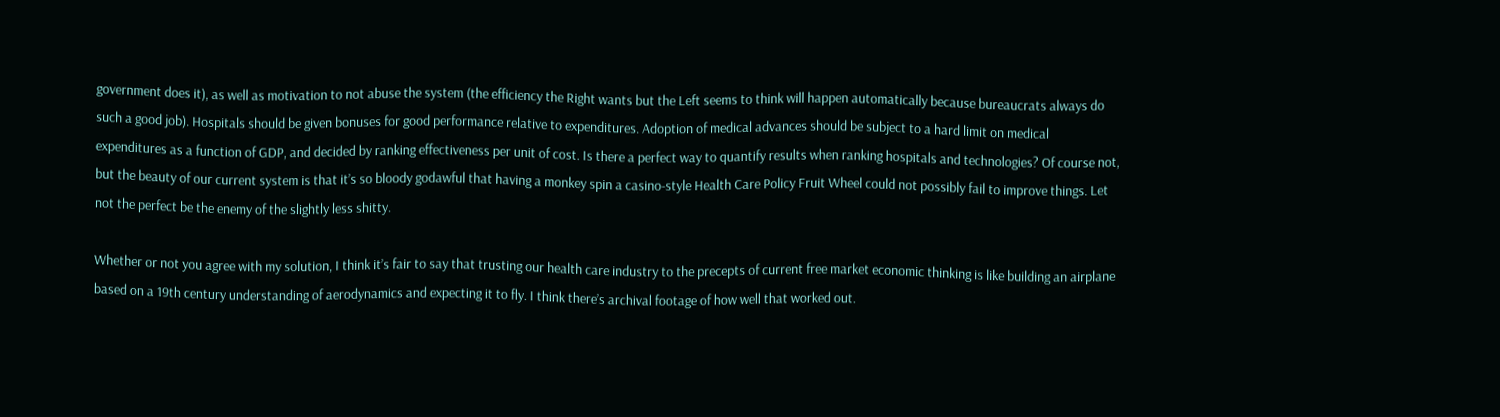government does it), as well as motivation to not abuse the system (the efficiency the Right wants but the Left seems to think will happen automatically because bureaucrats always do such a good job). Hospitals should be given bonuses for good performance relative to expenditures. Adoption of medical advances should be subject to a hard limit on medical expenditures as a function of GDP, and decided by ranking effectiveness per unit of cost. Is there a perfect way to quantify results when ranking hospitals and technologies? Of course not, but the beauty of our current system is that it’s so bloody godawful that having a monkey spin a casino-style Health Care Policy Fruit Wheel could not possibly fail to improve things. Let not the perfect be the enemy of the slightly less shitty.

Whether or not you agree with my solution, I think it’s fair to say that trusting our health care industry to the precepts of current free market economic thinking is like building an airplane based on a 19th century understanding of aerodynamics and expecting it to fly. I think there’s archival footage of how well that worked out.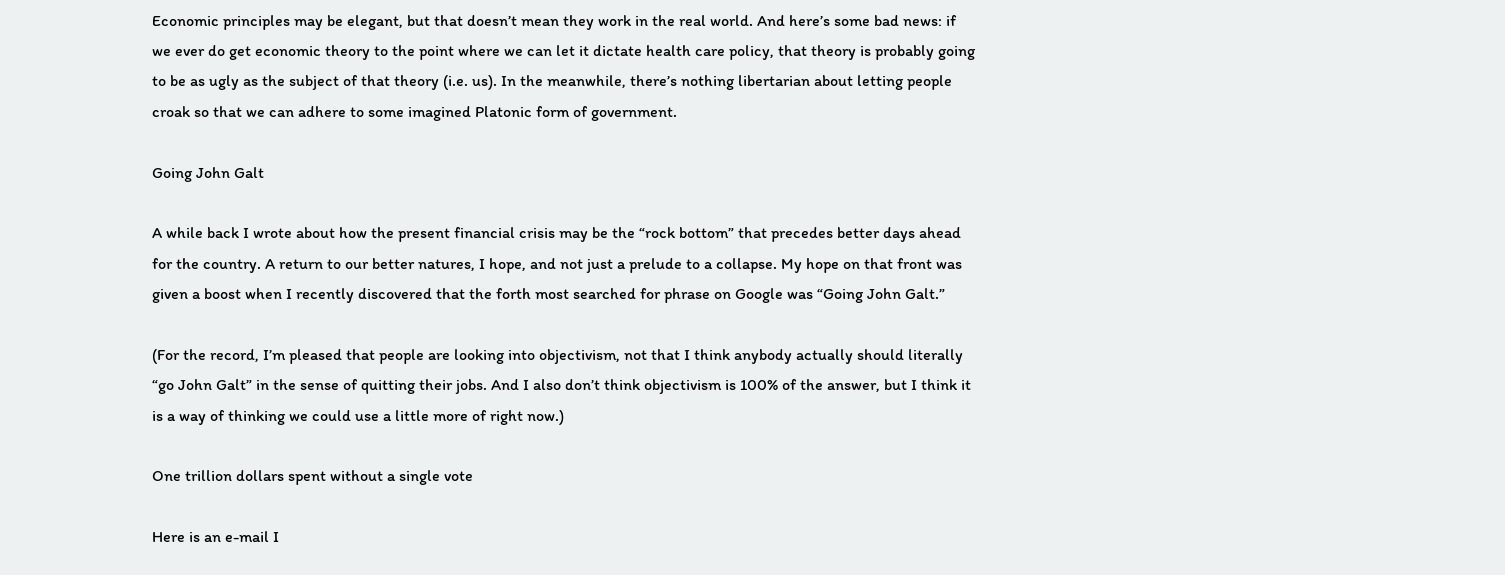Economic principles may be elegant, but that doesn’t mean they work in the real world. And here’s some bad news: if we ever do get economic theory to the point where we can let it dictate health care policy, that theory is probably going to be as ugly as the subject of that theory (i.e. us). In the meanwhile, there’s nothing libertarian about letting people croak so that we can adhere to some imagined Platonic form of government.

Going John Galt

A while back I wrote about how the present financial crisis may be the “rock bottom” that precedes better days ahead for the country. A return to our better natures, I hope, and not just a prelude to a collapse. My hope on that front was given a boost when I recently discovered that the forth most searched for phrase on Google was “Going John Galt.”

(For the record, I’m pleased that people are looking into objectivism, not that I think anybody actually should literally “go John Galt” in the sense of quitting their jobs. And I also don’t think objectivism is 100% of the answer, but I think it is a way of thinking we could use a little more of right now.)

One trillion dollars spent without a single vote

Here is an e-mail I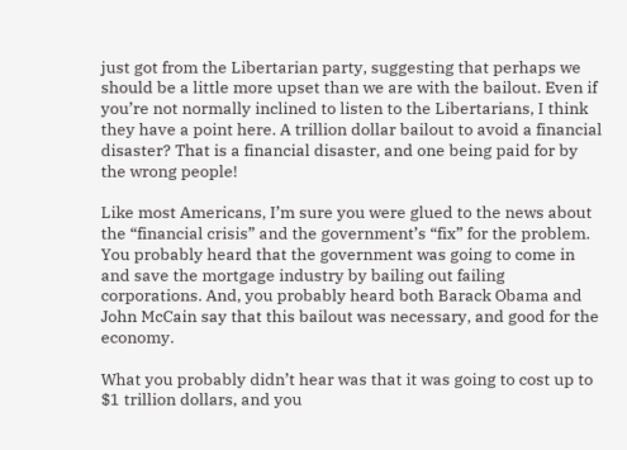just got from the Libertarian party, suggesting that perhaps we should be a little more upset than we are with the bailout. Even if you’re not normally inclined to listen to the Libertarians, I think they have a point here. A trillion dollar bailout to avoid a financial disaster? That is a financial disaster, and one being paid for by the wrong people!

Like most Americans, I’m sure you were glued to the news about the “financial crisis” and the government’s “fix” for the problem. You probably heard that the government was going to come in and save the mortgage industry by bailing out failing corporations. And, you probably heard both Barack Obama and John McCain say that this bailout was necessary, and good for the economy.

What you probably didn’t hear was that it was going to cost up to $1 trillion dollars, and you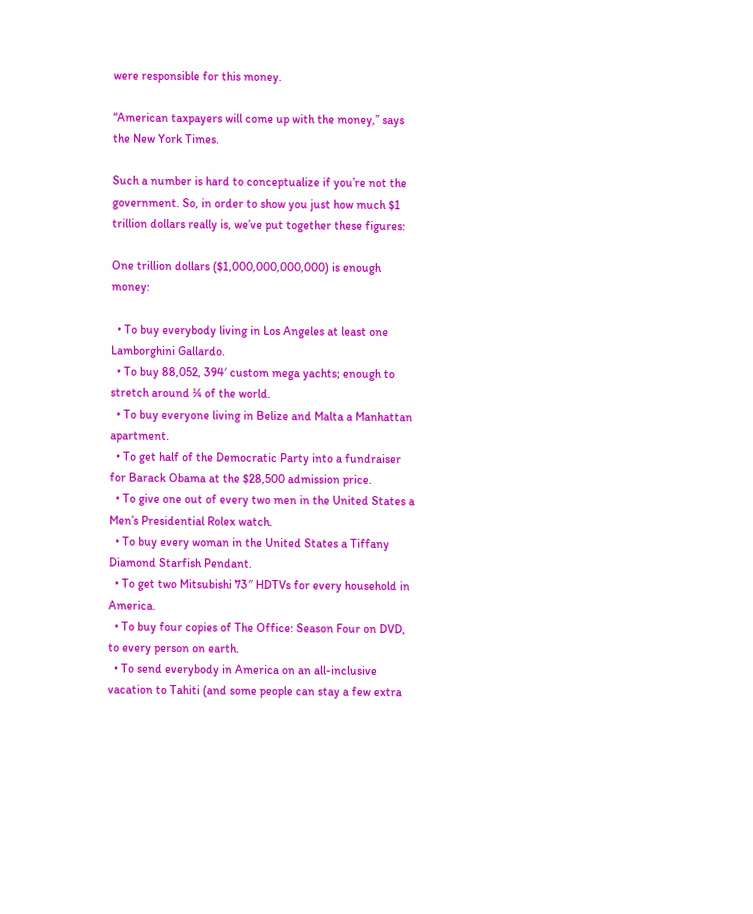were responsible for this money.

“American taxpayers will come up with the money,” says the New York Times.

Such a number is hard to conceptualize if you’re not the government. So, in order to show you just how much $1 trillion dollars really is, we’ve put together these figures:

One trillion dollars ($1,000,000,000,000) is enough money:

  • To buy everybody living in Los Angeles at least one Lamborghini Gallardo.
  • To buy 88,052, 394′ custom mega yachts; enough to stretch around ¼ of the world.
  • To buy everyone living in Belize and Malta a Manhattan apartment.
  • To get half of the Democratic Party into a fundraiser for Barack Obama at the $28,500 admission price.
  • To give one out of every two men in the United States a Men’s Presidential Rolex watch.
  • To buy every woman in the United States a Tiffany Diamond Starfish Pendant.
  • To get two Mitsubishi 73″ HDTVs for every household in America.
  • To buy four copies of The Office: Season Four on DVD, to every person on earth.
  • To send everybody in America on an all-inclusive vacation to Tahiti (and some people can stay a few extra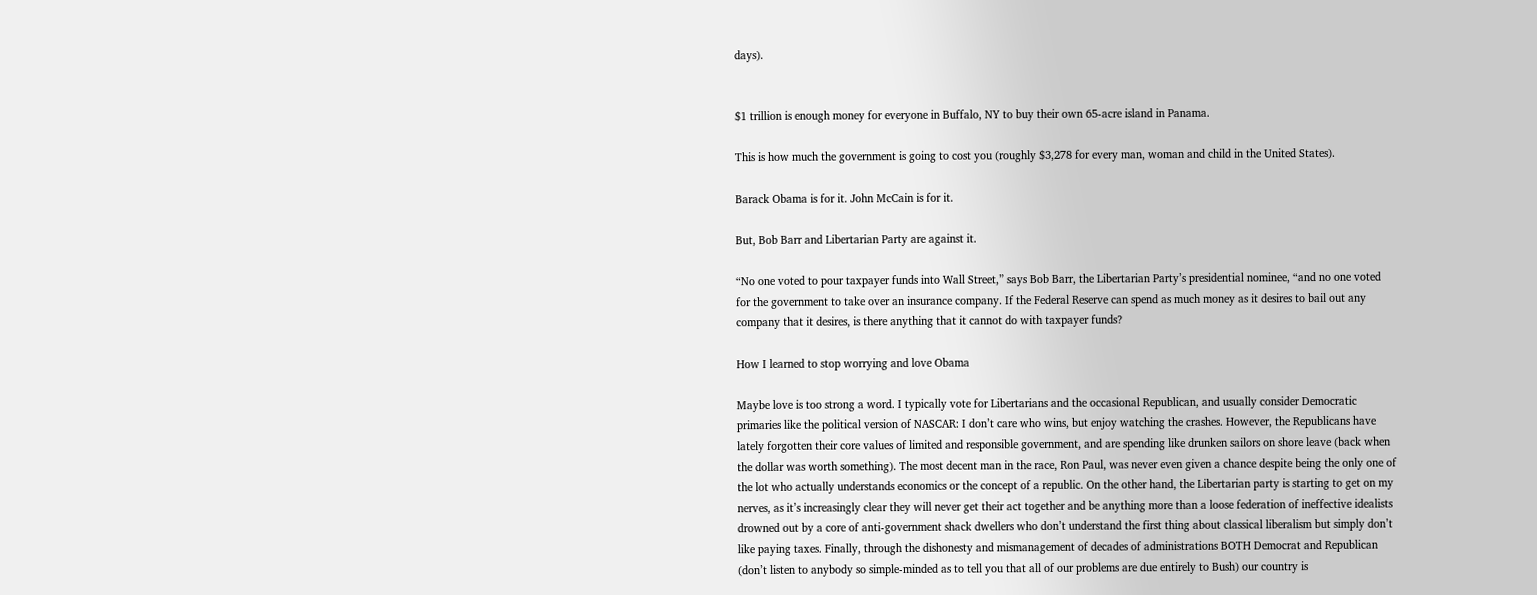days).


$1 trillion is enough money for everyone in Buffalo, NY to buy their own 65-acre island in Panama.

This is how much the government is going to cost you (roughly $3,278 for every man, woman and child in the United States).

Barack Obama is for it. John McCain is for it.

But, Bob Barr and Libertarian Party are against it.

“No one voted to pour taxpayer funds into Wall Street,” says Bob Barr, the Libertarian Party’s presidential nominee, “and no one voted for the government to take over an insurance company. If the Federal Reserve can spend as much money as it desires to bail out any company that it desires, is there anything that it cannot do with taxpayer funds?

How I learned to stop worrying and love Obama

Maybe love is too strong a word. I typically vote for Libertarians and the occasional Republican, and usually consider Democratic primaries like the political version of NASCAR: I don’t care who wins, but enjoy watching the crashes. However, the Republicans have lately forgotten their core values of limited and responsible government, and are spending like drunken sailors on shore leave (back when the dollar was worth something). The most decent man in the race, Ron Paul, was never even given a chance despite being the only one of the lot who actually understands economics or the concept of a republic. On the other hand, the Libertarian party is starting to get on my nerves, as it’s increasingly clear they will never get their act together and be anything more than a loose federation of ineffective idealists drowned out by a core of anti-government shack dwellers who don’t understand the first thing about classical liberalism but simply don’t like paying taxes. Finally, through the dishonesty and mismanagement of decades of administrations BOTH Democrat and Republican (don’t listen to anybody so simple-minded as to tell you that all of our problems are due entirely to Bush) our country is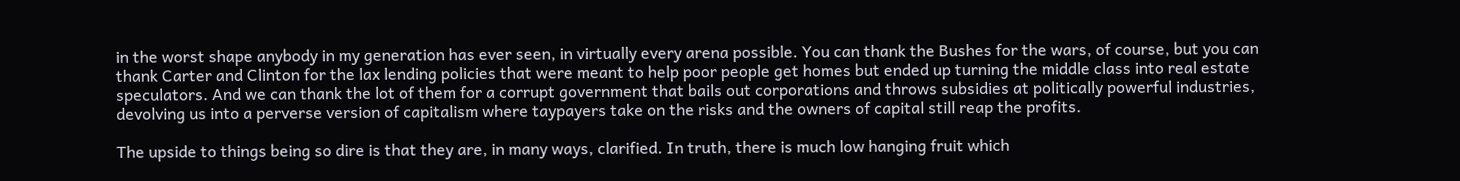in the worst shape anybody in my generation has ever seen, in virtually every arena possible. You can thank the Bushes for the wars, of course, but you can thank Carter and Clinton for the lax lending policies that were meant to help poor people get homes but ended up turning the middle class into real estate speculators. And we can thank the lot of them for a corrupt government that bails out corporations and throws subsidies at politically powerful industries, devolving us into a perverse version of capitalism where taypayers take on the risks and the owners of capital still reap the profits.

The upside to things being so dire is that they are, in many ways, clarified. In truth, there is much low hanging fruit which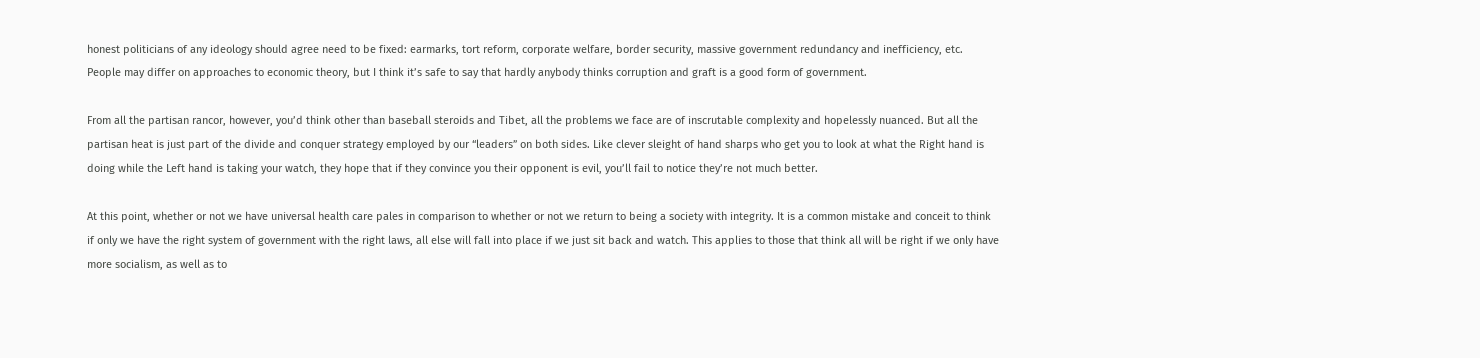honest politicians of any ideology should agree need to be fixed: earmarks, tort reform, corporate welfare, border security, massive government redundancy and inefficiency, etc. People may differ on approaches to economic theory, but I think it’s safe to say that hardly anybody thinks corruption and graft is a good form of government.

From all the partisan rancor, however, you’d think other than baseball steroids and Tibet, all the problems we face are of inscrutable complexity and hopelessly nuanced. But all the partisan heat is just part of the divide and conquer strategy employed by our “leaders” on both sides. Like clever sleight of hand sharps who get you to look at what the Right hand is doing while the Left hand is taking your watch, they hope that if they convince you their opponent is evil, you’ll fail to notice they’re not much better.

At this point, whether or not we have universal health care pales in comparison to whether or not we return to being a society with integrity. It is a common mistake and conceit to think if only we have the right system of government with the right laws, all else will fall into place if we just sit back and watch. This applies to those that think all will be right if we only have more socialism, as well as to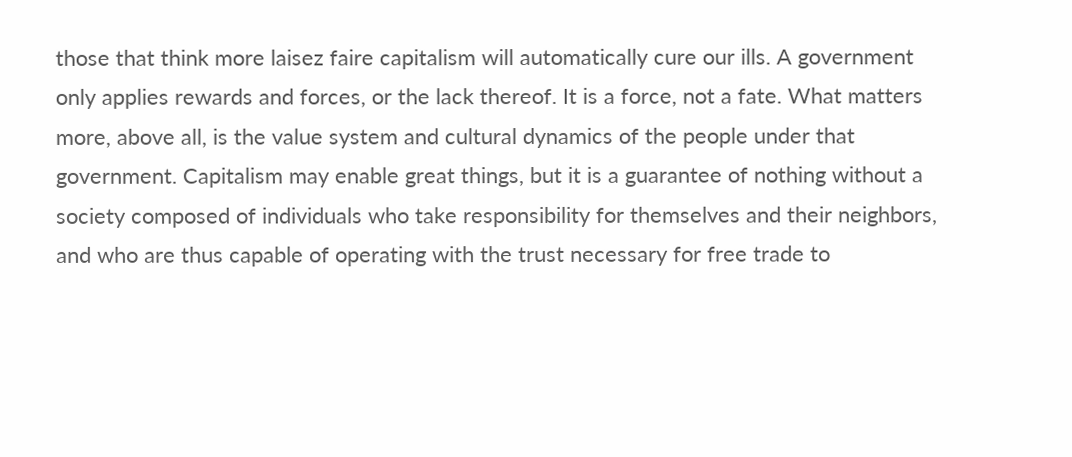those that think more laisez faire capitalism will automatically cure our ills. A government only applies rewards and forces, or the lack thereof. It is a force, not a fate. What matters more, above all, is the value system and cultural dynamics of the people under that government. Capitalism may enable great things, but it is a guarantee of nothing without a society composed of individuals who take responsibility for themselves and their neighbors, and who are thus capable of operating with the trust necessary for free trade to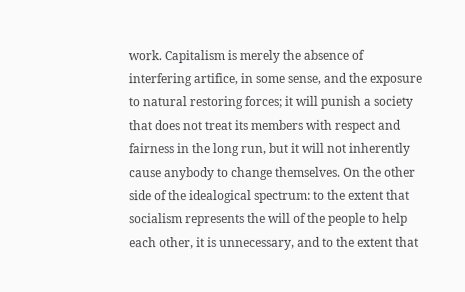work. Capitalism is merely the absence of interfering artifice, in some sense, and the exposure to natural restoring forces; it will punish a society that does not treat its members with respect and fairness in the long run, but it will not inherently cause anybody to change themselves. On the other side of the idealogical spectrum: to the extent that socialism represents the will of the people to help each other, it is unnecessary, and to the extent that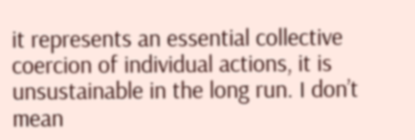it represents an essential collective coercion of individual actions, it is unsustainable in the long run. I don’t mean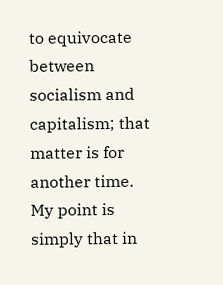to equivocate between socialism and capitalism; that matter is for another time. My point is simply that in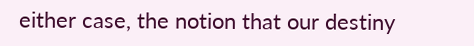either case, the notion that our destiny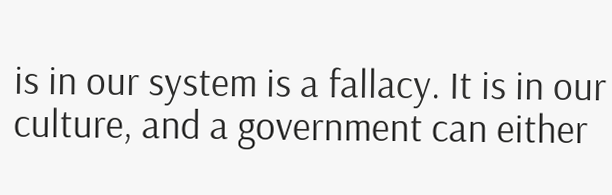is in our system is a fallacy. It is in our culture, and a government can either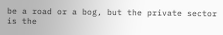be a road or a bog, but the private sector is the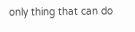only thing that can do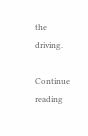the driving.

Continue reading